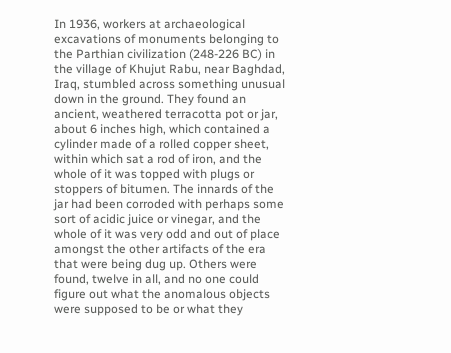In 1936, workers at archaeological excavations of monuments belonging to the Parthian civilization (248-226 BC) in the village of Khujut Rabu, near Baghdad, Iraq, stumbled across something unusual down in the ground. They found an ancient, weathered terracotta pot or jar, about 6 inches high, which contained a cylinder made of a rolled copper sheet, within which sat a rod of iron, and the whole of it was topped with plugs or stoppers of bitumen. The innards of the jar had been corroded with perhaps some sort of acidic juice or vinegar, and the whole of it was very odd and out of place amongst the other artifacts of the era that were being dug up. Others were found, twelve in all, and no one could figure out what the anomalous objects were supposed to be or what they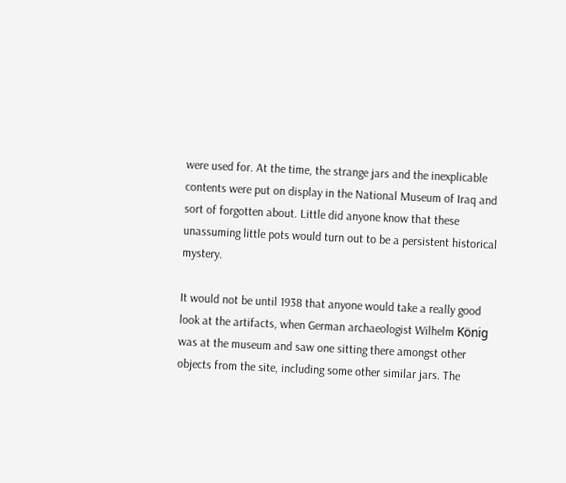were used for. At the time, the strange jars and the inexplicable contents were put on display in the National Museum of Iraq and sort of forgotten about. Little did anyone know that these unassuming little pots would turn out to be a persistent historical mystery.

It would not be until 1938 that anyone would take a really good look at the artifacts, when German archaeologist Wilhelm König was at the museum and saw one sitting there amongst other objects from the site, including some other similar jars. The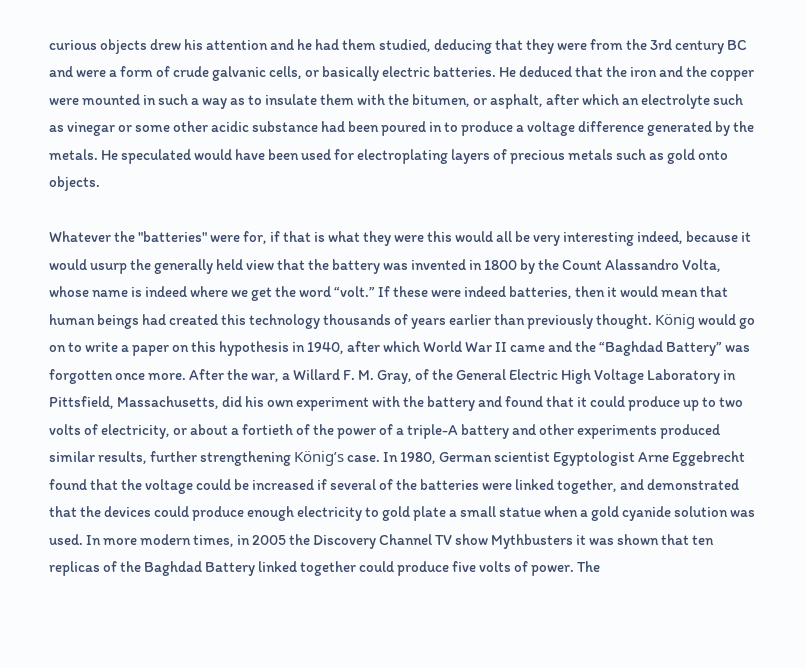curious objects drew his attention and he had them studied, deducing that they were from the 3rd century BC and were a form of crude galvanic cells, or basically electric batteries. He deduced that the iron and the copper were mounted in such a way as to insulate them with the bitumen, or asphalt, after which an electrolyte such as vinegar or some other acidic substance had been poured in to produce a voltage difference generated by the metals. He speculated would have been used for electroplating layers of precious metals such as gold onto objects.

Whatever the "batteries" were for, if that is what they were this would all be very interesting indeed, because it would usurp the generally held view that the battery was invented in 1800 by the Count Alassandro Volta, whose name is indeed where we get the word “volt.” If these were indeed batteries, then it would mean that human beings had created this technology thousands of years earlier than previously thought. König would go on to write a paper on this hypothesis in 1940, after which World War II came and the “Baghdad Battery” was forgotten once more. After the war, a Willard F. M. Gray, of the General Electric High Voltage Laboratory in Pittsfield, Massachusetts, did his own experiment with the battery and found that it could produce up to two volts of electricity, or about a fortieth of the power of a triple-A battery and other experiments produced similar results, further strengthening König’s case. In 1980, German scientist Egyptologist Arne Eggebrecht found that the voltage could be increased if several of the batteries were linked together, and demonstrated that the devices could produce enough electricity to gold plate a small statue when a gold cyanide solution was used. In more modern times, in 2005 the Discovery Channel TV show Mythbusters it was shown that ten replicas of the Baghdad Battery linked together could produce five volts of power. The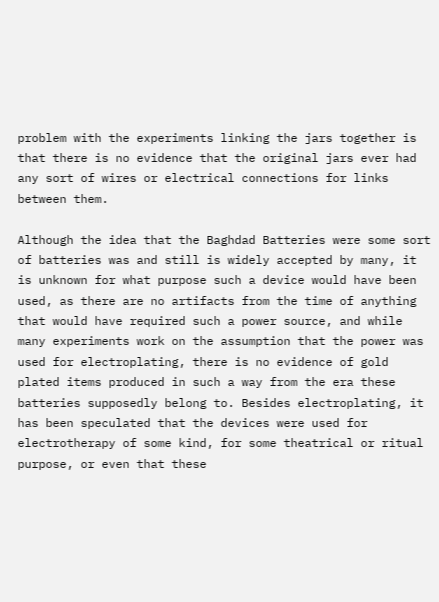problem with the experiments linking the jars together is that there is no evidence that the original jars ever had any sort of wires or electrical connections for links between them.

Although the idea that the Baghdad Batteries were some sort of batteries was and still is widely accepted by many, it is unknown for what purpose such a device would have been used, as there are no artifacts from the time of anything that would have required such a power source, and while many experiments work on the assumption that the power was used for electroplating, there is no evidence of gold plated items produced in such a way from the era these batteries supposedly belong to. Besides electroplating, it has been speculated that the devices were used for electrotherapy of some kind, for some theatrical or ritual purpose, or even that these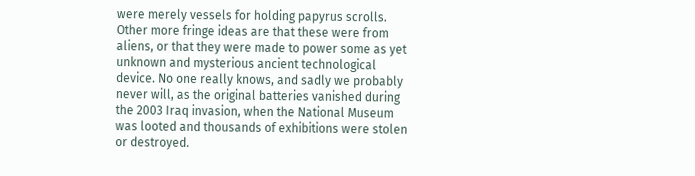were merely vessels for holding papyrus scrolls. Other more fringe ideas are that these were from aliens, or that they were made to power some as yet unknown and mysterious ancient technological device. No one really knows, and sadly we probably never will, as the original batteries vanished during the 2003 Iraq invasion, when the National Museum was looted and thousands of exhibitions were stolen or destroyed.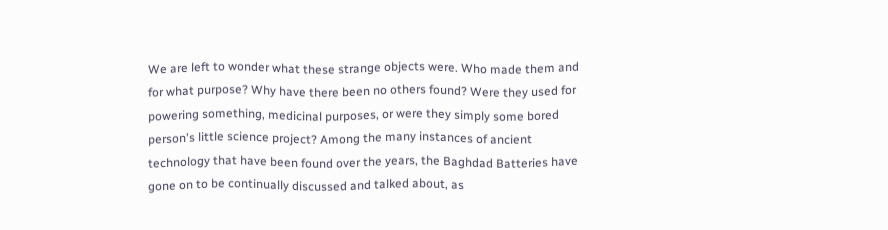We are left to wonder what these strange objects were. Who made them and for what purpose? Why have there been no others found? Were they used for powering something, medicinal purposes, or were they simply some bored person's little science project? Among the many instances of ancient technology that have been found over the years, the Baghdad Batteries have gone on to be continually discussed and talked about, as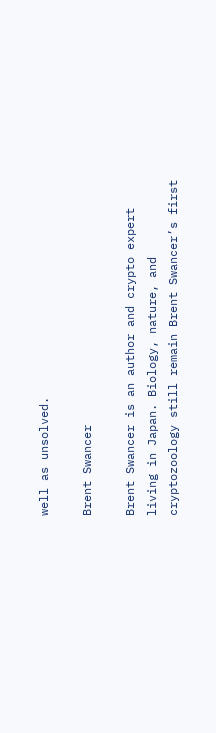well as unsolved.

Brent Swancer

Brent Swancer is an author and crypto expert living in Japan. Biology, nature, and cryptozoology still remain Brent Swancer’s first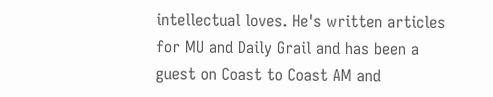intellectual loves. He's written articles for MU and Daily Grail and has been a guest on Coast to Coast AM and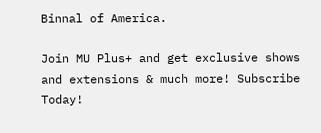Binnal of America.

Join MU Plus+ and get exclusive shows and extensions & much more! Subscribe Today!